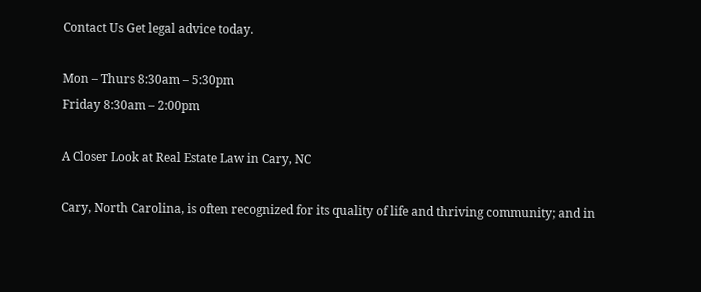Contact Us Get legal advice today.

Mon – Thurs 8:30am – 5:30pm
Friday 8:30am – 2:00pm

A Closer Look at Real Estate Law in Cary, NC

Cary, North Carolina, is often recognized for its quality of life and thriving community; and in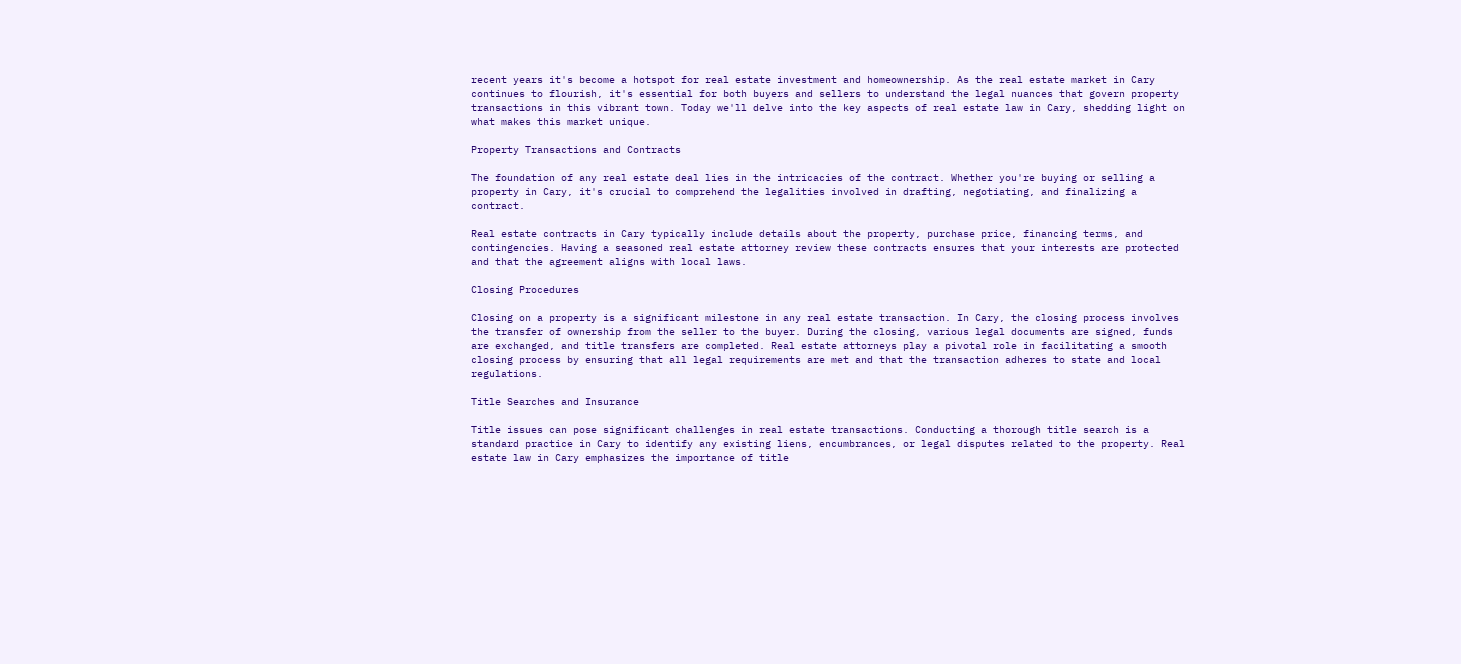recent years it's become a hotspot for real estate investment and homeownership. As the real estate market in Cary continues to flourish, it's essential for both buyers and sellers to understand the legal nuances that govern property transactions in this vibrant town. Today we'll delve into the key aspects of real estate law in Cary, shedding light on what makes this market unique.

Property Transactions and Contracts

The foundation of any real estate deal lies in the intricacies of the contract. Whether you're buying or selling a property in Cary, it's crucial to comprehend the legalities involved in drafting, negotiating, and finalizing a contract.

Real estate contracts in Cary typically include details about the property, purchase price, financing terms, and contingencies. Having a seasoned real estate attorney review these contracts ensures that your interests are protected and that the agreement aligns with local laws.

Closing Procedures

Closing on a property is a significant milestone in any real estate transaction. In Cary, the closing process involves the transfer of ownership from the seller to the buyer. During the closing, various legal documents are signed, funds are exchanged, and title transfers are completed. Real estate attorneys play a pivotal role in facilitating a smooth closing process by ensuring that all legal requirements are met and that the transaction adheres to state and local regulations.

Title Searches and Insurance

Title issues can pose significant challenges in real estate transactions. Conducting a thorough title search is a standard practice in Cary to identify any existing liens, encumbrances, or legal disputes related to the property. Real estate law in Cary emphasizes the importance of title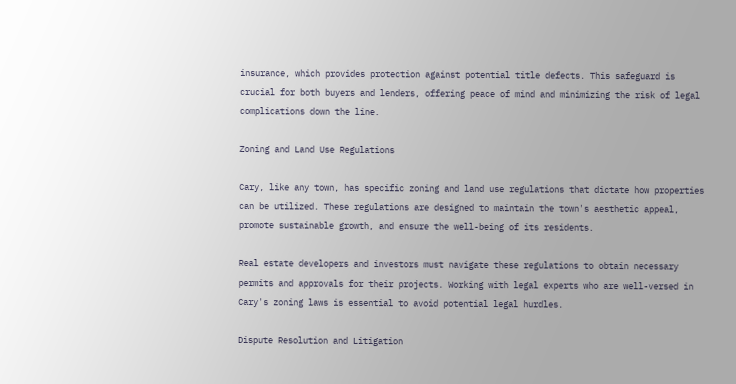insurance, which provides protection against potential title defects. This safeguard is crucial for both buyers and lenders, offering peace of mind and minimizing the risk of legal complications down the line.

Zoning and Land Use Regulations

Cary, like any town, has specific zoning and land use regulations that dictate how properties can be utilized. These regulations are designed to maintain the town's aesthetic appeal, promote sustainable growth, and ensure the well-being of its residents.

Real estate developers and investors must navigate these regulations to obtain necessary permits and approvals for their projects. Working with legal experts who are well-versed in Cary's zoning laws is essential to avoid potential legal hurdles.

Dispute Resolution and Litigation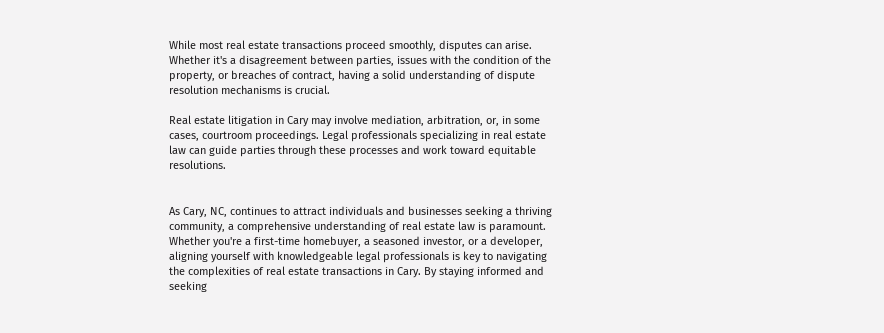While most real estate transactions proceed smoothly, disputes can arise. Whether it's a disagreement between parties, issues with the condition of the property, or breaches of contract, having a solid understanding of dispute resolution mechanisms is crucial.

Real estate litigation in Cary may involve mediation, arbitration, or, in some cases, courtroom proceedings. Legal professionals specializing in real estate law can guide parties through these processes and work toward equitable resolutions.


As Cary, NC, continues to attract individuals and businesses seeking a thriving community, a comprehensive understanding of real estate law is paramount. Whether you're a first-time homebuyer, a seasoned investor, or a developer, aligning yourself with knowledgeable legal professionals is key to navigating the complexities of real estate transactions in Cary. By staying informed and seeking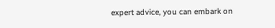expert advice, you can embark on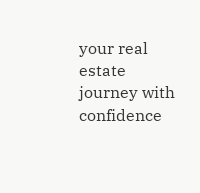your real estate journey with confidence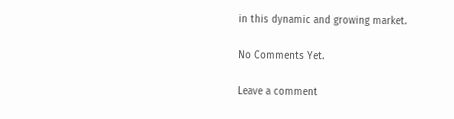in this dynamic and growing market.

No Comments Yet.

Leave a comment